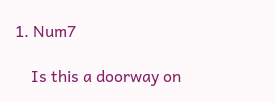1. Num7

    Is this a doorway on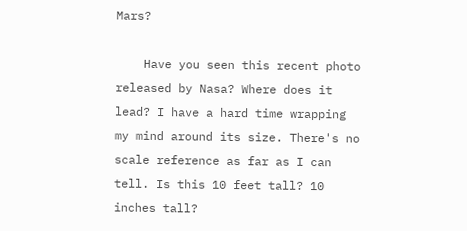Mars?

    Have you seen this recent photo released by Nasa? Where does it lead? I have a hard time wrapping my mind around its size. There's no scale reference as far as I can tell. Is this 10 feet tall? 10 inches tall?